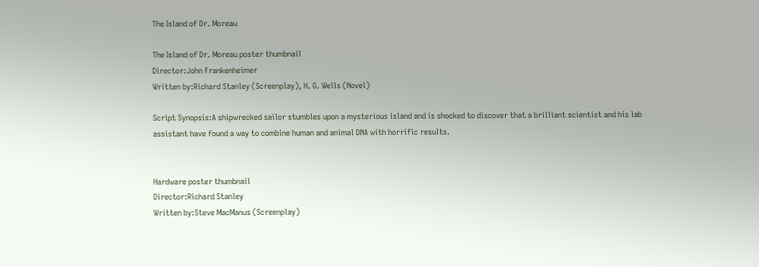The Island of Dr. Moreau

The Island of Dr. Moreau poster thumbnail
Director:John Frankenheimer
Written by:Richard Stanley (Screenplay), H. G. Wells (Novel)

Script Synopsis:A shipwrecked sailor stumbles upon a mysterious island and is shocked to discover that a brilliant scientist and his lab assistant have found a way to combine human and animal DNA with horrific results.


Hardware poster thumbnail
Director:Richard Stanley
Written by:Steve MacManus (Screenplay)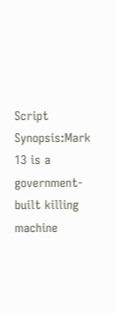Script Synopsis:Mark 13 is a government-built killing machine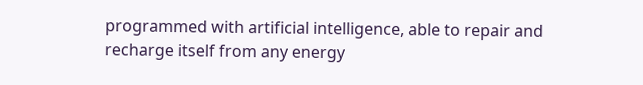programmed with artificial intelligence, able to repair and recharge itself from any energy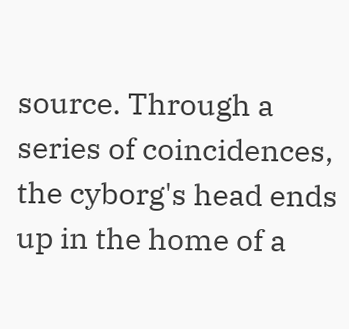source. Through a series of coincidences, the cyborg's head ends up in the home of a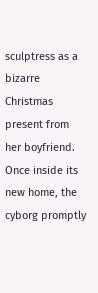sculptress as a bizarre Christmas present from her boyfriend. Once inside its new home, the cyborg promptly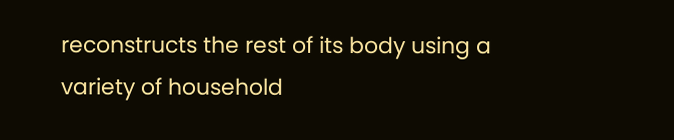reconstructs the rest of its body using a variety of household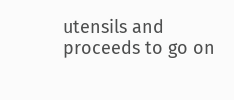utensils and proceeds to go on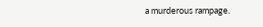a murderous rampage.